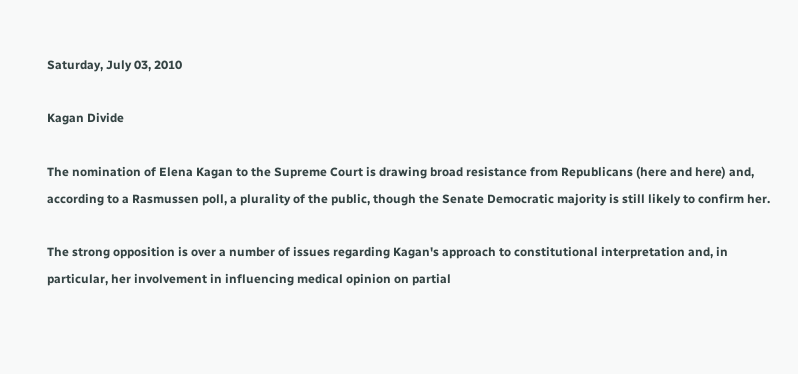Saturday, July 03, 2010

Kagan Divide

The nomination of Elena Kagan to the Supreme Court is drawing broad resistance from Republicans (here and here) and, according to a Rasmussen poll, a plurality of the public, though the Senate Democratic majority is still likely to confirm her.

The strong opposition is over a number of issues regarding Kagan's approach to constitutional interpretation and, in particular, her involvement in influencing medical opinion on partial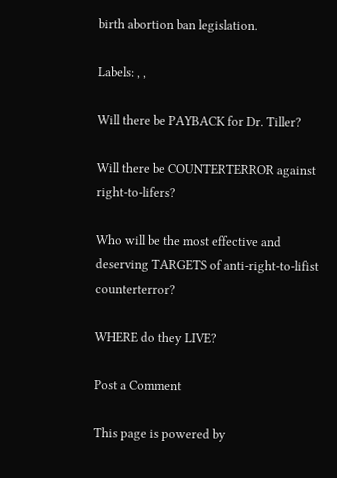birth abortion ban legislation.

Labels: , ,

Will there be PAYBACK for Dr. Tiller?

Will there be COUNTERTERROR against right-to-lifers?

Who will be the most effective and deserving TARGETS of anti-right-to-lifist counterterror?

WHERE do they LIVE?

Post a Comment

This page is powered by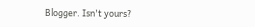Blogger. Isn't yours?